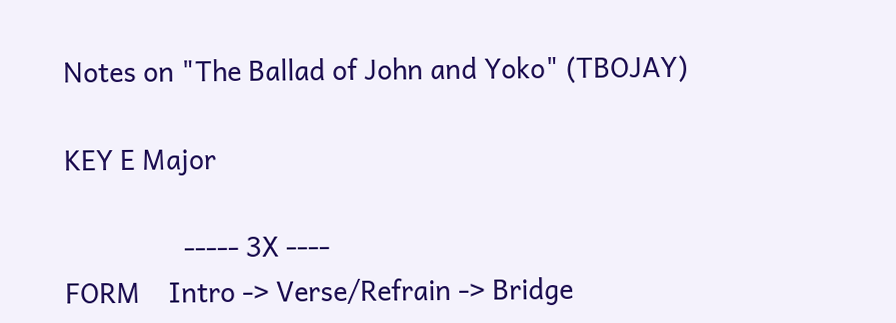Notes on "The Ballad of John and Yoko" (TBOJAY)

KEY E Major

                 ----- 3X ----
FORM    Intro -> Verse/Refrain -> Bridge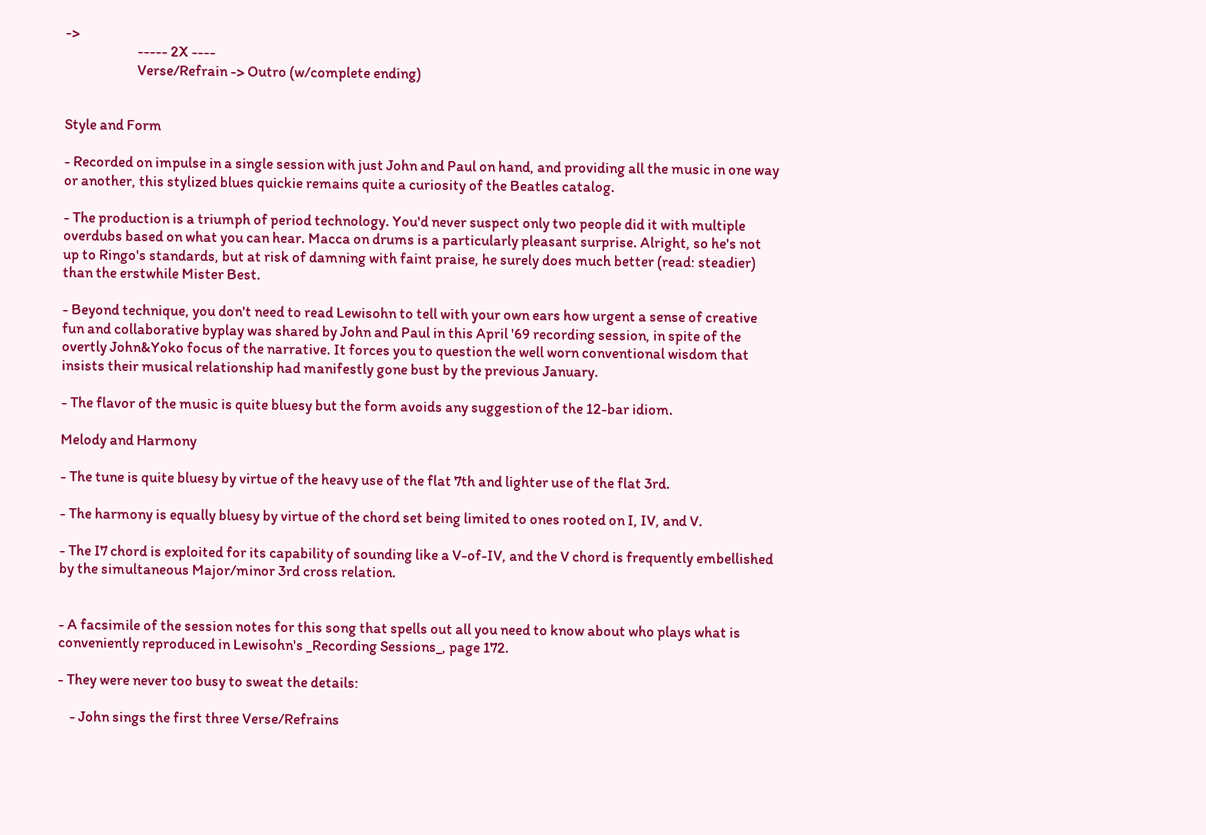->
                        ----- 2X ----
                        Verse/Refrain -> Outro (w/complete ending)


Style and Form

- Recorded on impulse in a single session with just John and Paul on hand, and providing all the music in one way or another, this stylized blues quickie remains quite a curiosity of the Beatles catalog.

- The production is a triumph of period technology. You'd never suspect only two people did it with multiple overdubs based on what you can hear. Macca on drums is a particularly pleasant surprise. Alright, so he's not up to Ringo's standards, but at risk of damning with faint praise, he surely does much better (read: steadier) than the erstwhile Mister Best.

- Beyond technique, you don't need to read Lewisohn to tell with your own ears how urgent a sense of creative fun and collaborative byplay was shared by John and Paul in this April '69 recording session, in spite of the overtly John&Yoko focus of the narrative. It forces you to question the well worn conventional wisdom that insists their musical relationship had manifestly gone bust by the previous January.

- The flavor of the music is quite bluesy but the form avoids any suggestion of the 12-bar idiom.

Melody and Harmony

- The tune is quite bluesy by virtue of the heavy use of the flat 7th and lighter use of the flat 3rd.

- The harmony is equally bluesy by virtue of the chord set being limited to ones rooted on I, IV, and V.

- The I7 chord is exploited for its capability of sounding like a V-of-IV, and the V chord is frequently embellished by the simultaneous Major/minor 3rd cross relation.


- A facsimile of the session notes for this song that spells out all you need to know about who plays what is conveniently reproduced in Lewisohn's _Recording Sessions_, page 172.

- They were never too busy to sweat the details:

    - John sings the first three Verse/Refrains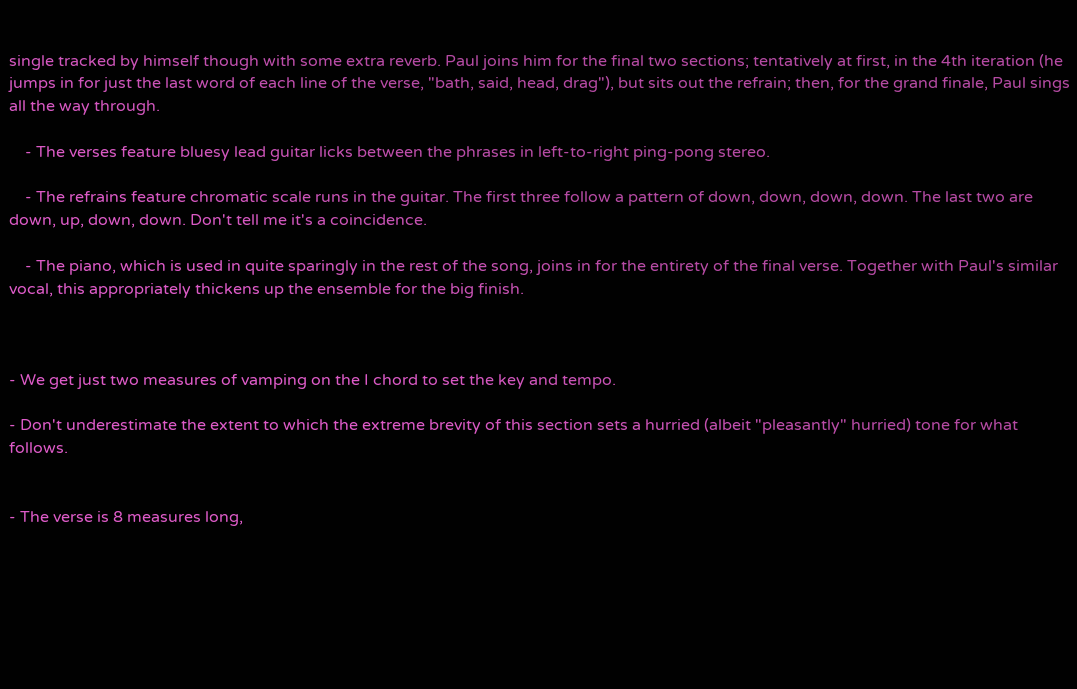single tracked by himself though with some extra reverb. Paul joins him for the final two sections; tentatively at first, in the 4th iteration (he jumps in for just the last word of each line of the verse, "bath, said, head, drag"), but sits out the refrain; then, for the grand finale, Paul sings all the way through.

    - The verses feature bluesy lead guitar licks between the phrases in left-to-right ping-pong stereo.

    - The refrains feature chromatic scale runs in the guitar. The first three follow a pattern of down, down, down, down. The last two are down, up, down, down. Don't tell me it's a coincidence.

    - The piano, which is used in quite sparingly in the rest of the song, joins in for the entirety of the final verse. Together with Paul's similar vocal, this appropriately thickens up the ensemble for the big finish.



- We get just two measures of vamping on the I chord to set the key and tempo.

- Don't underestimate the extent to which the extreme brevity of this section sets a hurried (albeit "pleasantly" hurried) tone for what follows.


- The verse is 8 measures long,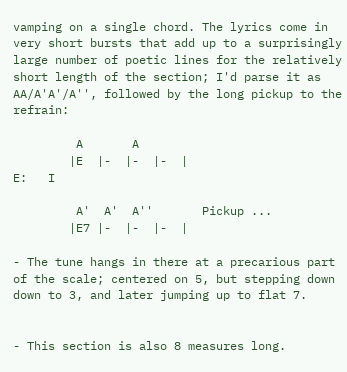vamping on a single chord. The lyrics come in very short bursts that add up to a surprisingly large number of poetic lines for the relatively short length of the section; I'd parse it as AA/A'A'/A'', followed by the long pickup to the refrain:

         A       A
        |E  |-  |-  |-  |
E:   I

         A'  A'  A''       Pickup ...
        |E7 |-  |-  |-  |

- The tune hangs in there at a precarious part of the scale; centered on 5, but stepping down down to 3, and later jumping up to flat 7.


- This section is also 8 measures long.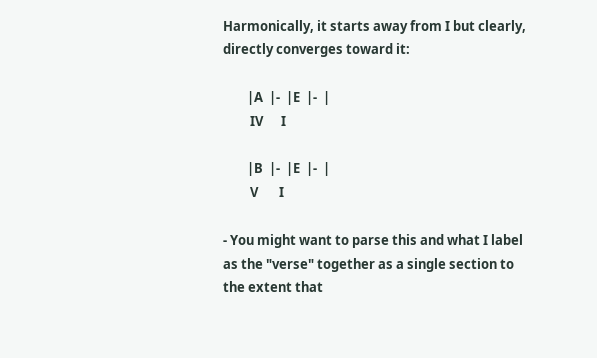Harmonically, it starts away from I but clearly, directly converges toward it:

        |A  |-  |E  |-  |
         IV      I

        |B  |-  |E  |-  |
         V       I

- You might want to parse this and what I label as the "verse" together as a single section to the extent that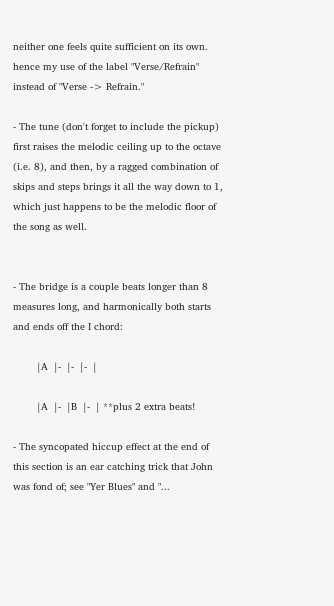neither one feels quite sufficient on its own. hence my use of the label "Verse/Refrain" instead of "Verse -> Refrain."

- The tune (don't forget to include the pickup) first raises the melodic ceiling up to the octave (i.e. 8), and then, by a ragged combination of skips and steps brings it all the way down to 1, which just happens to be the melodic floor of the song as well.


- The bridge is a couple beats longer than 8 measures long, and harmonically both starts and ends off the I chord:

        |A  |-  |-  |-  |

        |A  |-  |B  |-  | **plus 2 extra beats!

- The syncopated hiccup effect at the end of this section is an ear catching trick that John was fond of; see "Yer Blues" and "...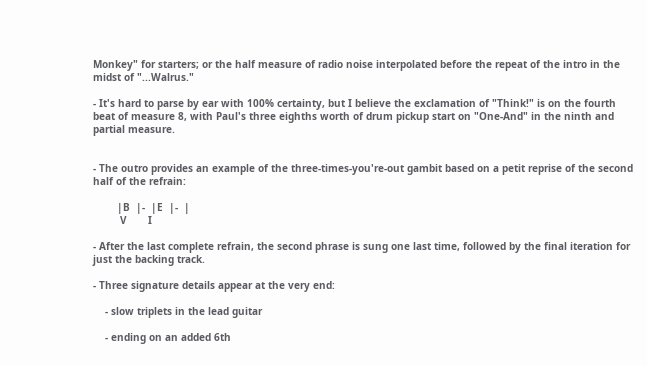Monkey" for starters; or the half measure of radio noise interpolated before the repeat of the intro in the midst of "...Walrus."

- It's hard to parse by ear with 100% certainty, but I believe the exclamation of "Think!" is on the fourth beat of measure 8, with Paul's three eighths worth of drum pickup start on "One-And" in the ninth and partial measure.


- The outro provides an example of the three-times-you're-out gambit based on a petit reprise of the second half of the refrain:

        |B  |-  |E  |-  |
         V       I

- After the last complete refrain, the second phrase is sung one last time, followed by the final iteration for just the backing track.

- Three signature details appear at the very end:

    - slow triplets in the lead guitar

    - ending on an added 6th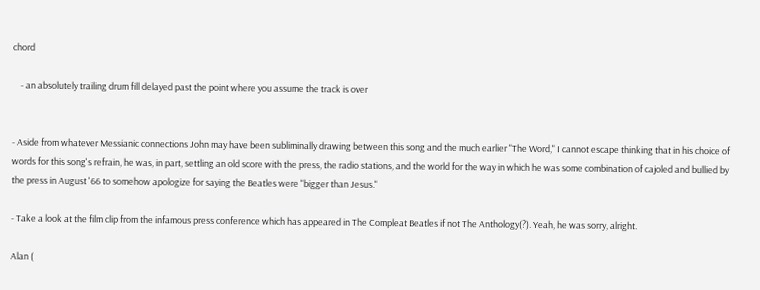chord

    - an absolutely trailing drum fill delayed past the point where you assume the track is over


- Aside from whatever Messianic connections John may have been subliminally drawing between this song and the much earlier "The Word," I cannot escape thinking that in his choice of words for this song's refrain, he was, in part, settling an old score with the press, the radio stations, and the world for the way in which he was some combination of cajoled and bullied by the press in August '66 to somehow apologize for saying the Beatles were "bigger than Jesus."

- Take a look at the film clip from the infamous press conference which has appeared in The Compleat Beatles if not The Anthology(?). Yeah, he was sorry, alright.

Alan (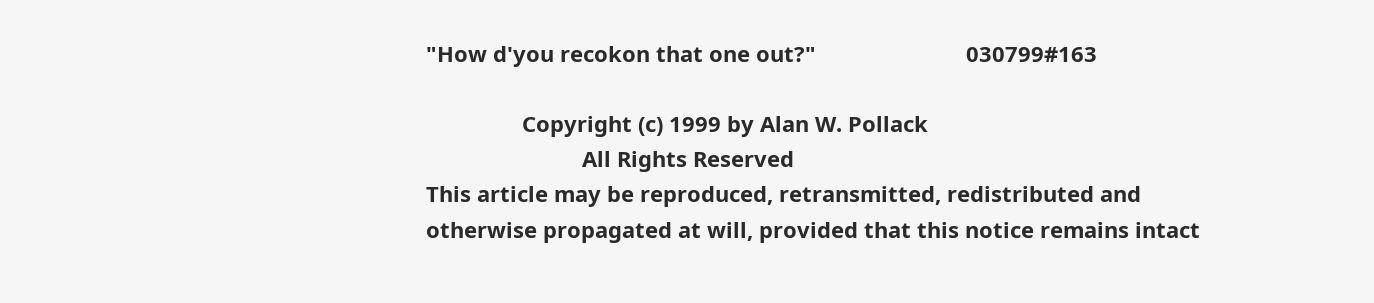"How d'you recokon that one out?"                         030799#163

                Copyright (c) 1999 by Alan W. Pollack
                          All Rights Reserved
This article may be reproduced, retransmitted, redistributed and otherwise propagated at will, provided that this notice remains intact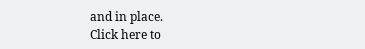and in place.
Click here to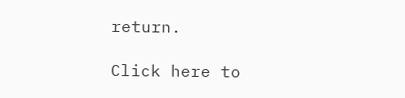return.

Click here to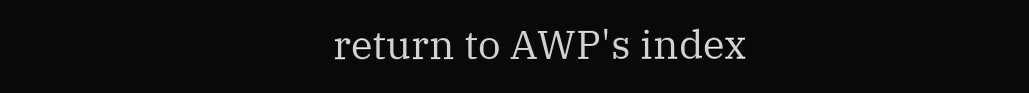return to AWP's index